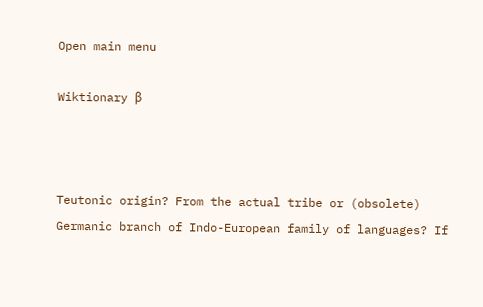Open main menu

Wiktionary β



Teutonic origin? From the actual tribe or (obsolete) Germanic branch of Indo-European family of languages? If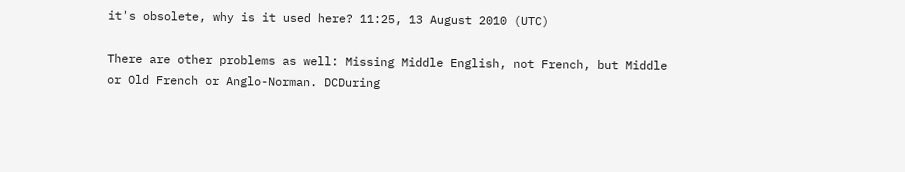it's obsolete, why is it used here? 11:25, 13 August 2010 (UTC)

There are other problems as well: Missing Middle English, not French, but Middle or Old French or Anglo-Norman. DCDuring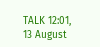TALK 12:01, 13 August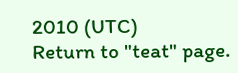2010 (UTC)
Return to "teat" page.